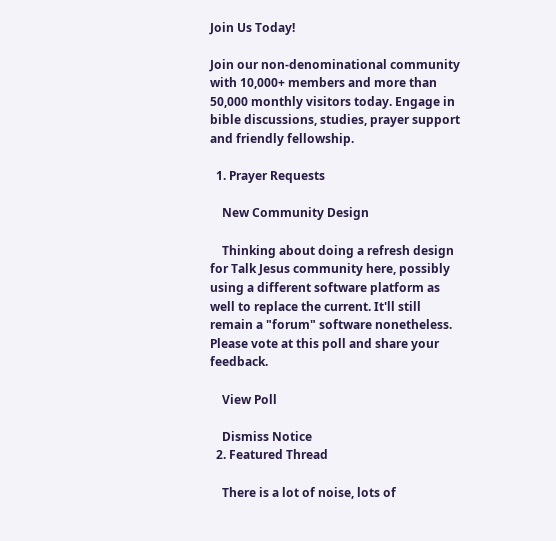Join Us Today!

Join our non-denominational community with 10,000+ members and more than 50,000 monthly visitors today. Engage in bible discussions, studies, prayer support and friendly fellowship.

  1. Prayer Requests

    New Community Design

    Thinking about doing a refresh design for Talk Jesus community here, possibly using a different software platform as well to replace the current. It'll still remain a "forum" software nonetheless. Please vote at this poll and share your feedback.

    View Poll

    Dismiss Notice
  2. Featured Thread

    There is a lot of noise, lots of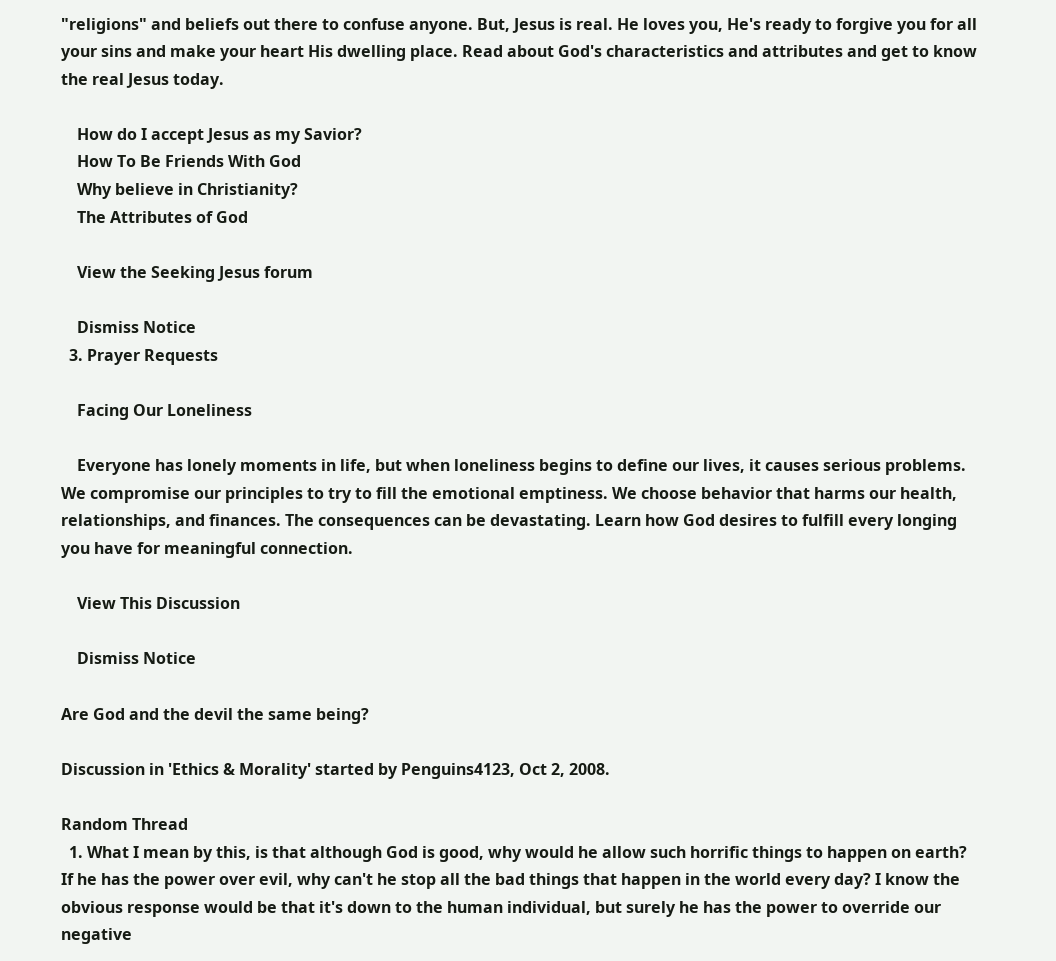"religions" and beliefs out there to confuse anyone. But, Jesus is real. He loves you, He's ready to forgive you for all your sins and make your heart His dwelling place. Read about God's characteristics and attributes and get to know the real Jesus today.

    How do I accept Jesus as my Savior?
    How To Be Friends With God
    Why believe in Christianity?
    The Attributes of God

    View the Seeking Jesus forum

    Dismiss Notice
  3. Prayer Requests

    Facing Our Loneliness

    Everyone has lonely moments in life, but when loneliness begins to define our lives, it causes serious problems. We compromise our principles to try to fill the emotional emptiness. We choose behavior that harms our health, relationships, and finances. The consequences can be devastating. Learn how God desires to fulfill every longing you have for meaningful connection.

    View This Discussion

    Dismiss Notice

Are God and the devil the same being?

Discussion in 'Ethics & Morality' started by Penguins4123, Oct 2, 2008.

Random Thread
  1. What I mean by this, is that although God is good, why would he allow such horrific things to happen on earth? If he has the power over evil, why can't he stop all the bad things that happen in the world every day? I know the obvious response would be that it's down to the human individual, but surely he has the power to override our negative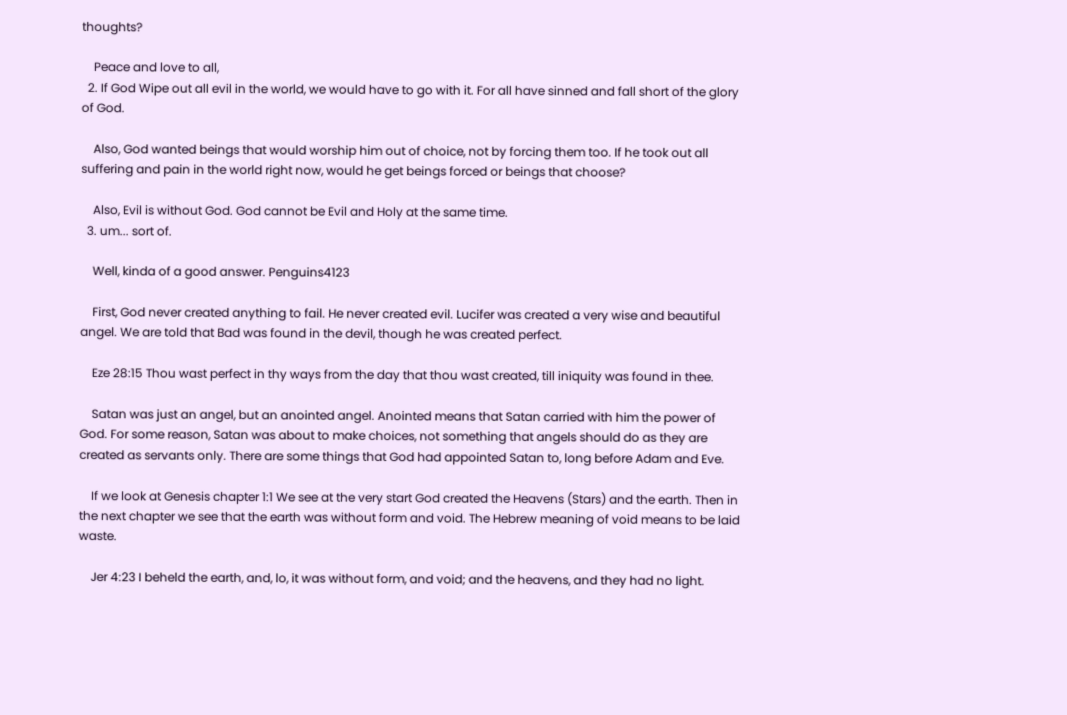thoughts?

    Peace and love to all,
  2. If God Wipe out all evil in the world, we would have to go with it. For all have sinned and fall short of the glory of God.

    Also, God wanted beings that would worship him out of choice, not by forcing them too. If he took out all suffering and pain in the world right now, would he get beings forced or beings that choose?

    Also, Evil is without God. God cannot be Evil and Holy at the same time.
  3. um... sort of.

    Well, kinda of a good answer. Penguins4123

    First, God never created anything to fail. He never created evil. Lucifer was created a very wise and beautiful angel. We are told that Bad was found in the devil, though he was created perfect.

    Eze 28:15 Thou wast perfect in thy ways from the day that thou wast created, till iniquity was found in thee.

    Satan was just an angel, but an anointed angel. Anointed means that Satan carried with him the power of God. For some reason, Satan was about to make choices, not something that angels should do as they are created as servants only. There are some things that God had appointed Satan to, long before Adam and Eve.

    If we look at Genesis chapter 1:1 We see at the very start God created the Heavens (Stars) and the earth. Then in the next chapter we see that the earth was without form and void. The Hebrew meaning of void means to be laid waste.

    Jer 4:23 I beheld the earth, and, lo, it was without form, and void; and the heavens, and they had no light.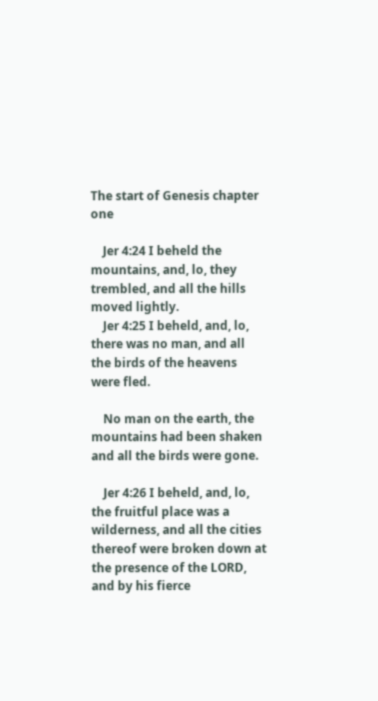The start of Genesis chapter one

    Jer 4:24 I beheld the mountains, and, lo, they trembled, and all the hills moved lightly.
    Jer 4:25 I beheld, and, lo, there was no man, and all the birds of the heavens were fled.

    No man on the earth, the mountains had been shaken and all the birds were gone.

    Jer 4:26 I beheld, and, lo, the fruitful place was a wilderness, and all the cities thereof were broken down at the presence of the LORD, and by his fierce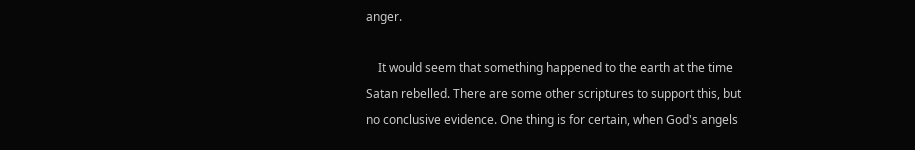anger.

    It would seem that something happened to the earth at the time Satan rebelled. There are some other scriptures to support this, but no conclusive evidence. One thing is for certain, when God's angels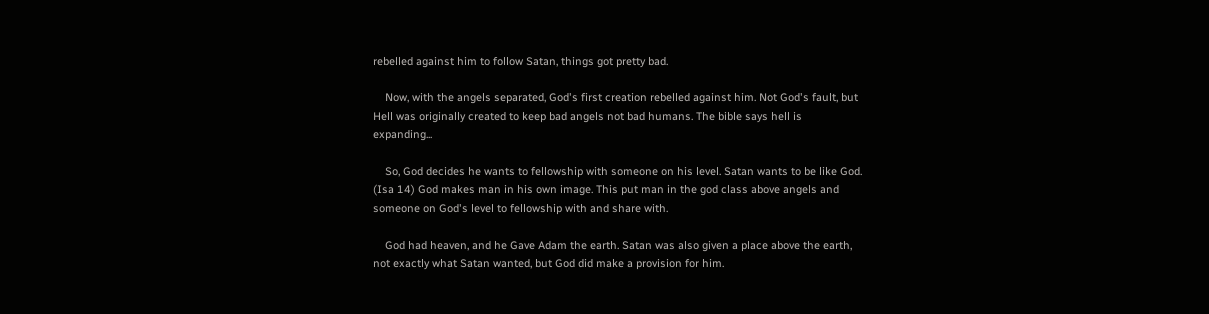rebelled against him to follow Satan, things got pretty bad.

    Now, with the angels separated, God's first creation rebelled against him. Not God's fault, but Hell was originally created to keep bad angels not bad humans. The bible says hell is expanding...

    So, God decides he wants to fellowship with someone on his level. Satan wants to be like God. (Isa 14) God makes man in his own image. This put man in the god class above angels and someone on God's level to fellowship with and share with.

    God had heaven, and he Gave Adam the earth. Satan was also given a place above the earth, not exactly what Satan wanted, but God did make a provision for him.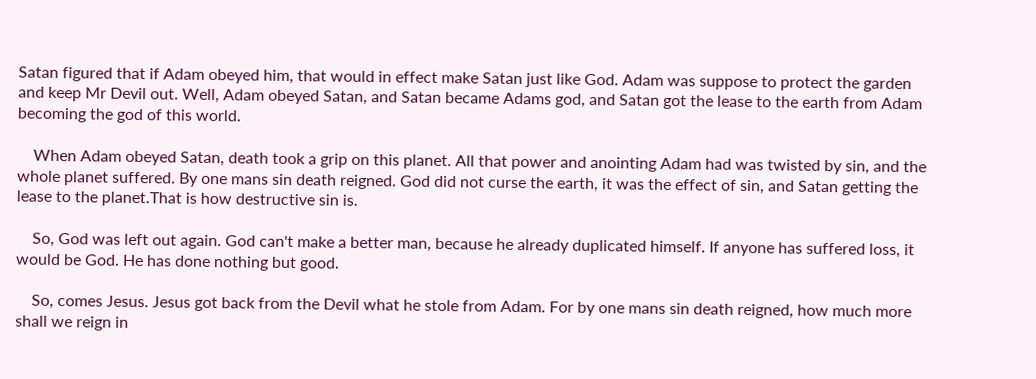Satan figured that if Adam obeyed him, that would in effect make Satan just like God. Adam was suppose to protect the garden and keep Mr Devil out. Well, Adam obeyed Satan, and Satan became Adams god, and Satan got the lease to the earth from Adam becoming the god of this world.

    When Adam obeyed Satan, death took a grip on this planet. All that power and anointing Adam had was twisted by sin, and the whole planet suffered. By one mans sin death reigned. God did not curse the earth, it was the effect of sin, and Satan getting the lease to the planet.That is how destructive sin is.

    So, God was left out again. God can't make a better man, because he already duplicated himself. If anyone has suffered loss, it would be God. He has done nothing but good.

    So, comes Jesus. Jesus got back from the Devil what he stole from Adam. For by one mans sin death reigned, how much more shall we reign in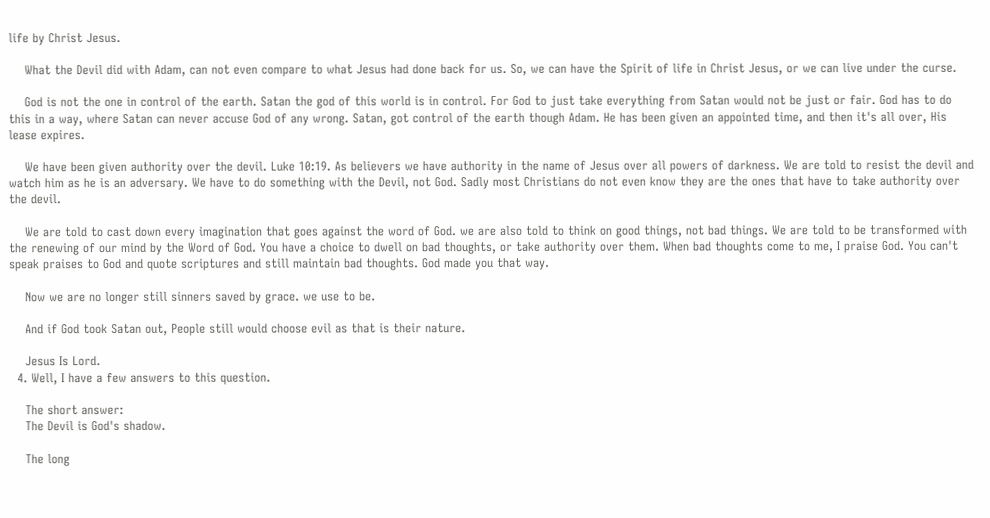life by Christ Jesus.

    What the Devil did with Adam, can not even compare to what Jesus had done back for us. So, we can have the Spirit of life in Christ Jesus, or we can live under the curse.

    God is not the one in control of the earth. Satan the god of this world is in control. For God to just take everything from Satan would not be just or fair. God has to do this in a way, where Satan can never accuse God of any wrong. Satan, got control of the earth though Adam. He has been given an appointed time, and then it's all over, His lease expires.

    We have been given authority over the devil. Luke 10:19. As believers we have authority in the name of Jesus over all powers of darkness. We are told to resist the devil and watch him as he is an adversary. We have to do something with the Devil, not God. Sadly most Christians do not even know they are the ones that have to take authority over the devil.

    We are told to cast down every imagination that goes against the word of God. we are also told to think on good things, not bad things. We are told to be transformed with the renewing of our mind by the Word of God. You have a choice to dwell on bad thoughts, or take authority over them. When bad thoughts come to me, I praise God. You can't speak praises to God and quote scriptures and still maintain bad thoughts. God made you that way.

    Now we are no longer still sinners saved by grace. we use to be.

    And if God took Satan out, People still would choose evil as that is their nature.

    Jesus Is Lord.
  4. Well, I have a few answers to this question.

    The short answer:
    The Devil is God's shadow.

    The long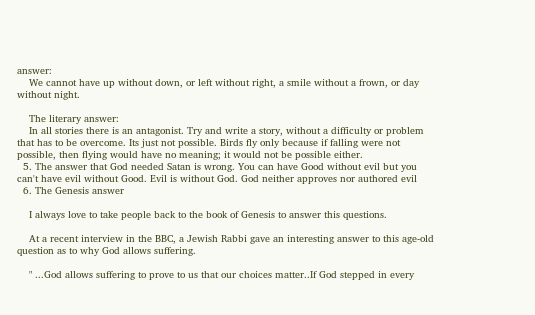answer:
    We cannot have up without down, or left without right, a smile without a frown, or day without night.

    The literary answer:
    In all stories there is an antagonist. Try and write a story, without a difficulty or problem that has to be overcome. Its just not possible. Birds fly only because if falling were not possible, then flying would have no meaning; it would not be possible either.
  5. The answer that God needed Satan is wrong. You can have Good without evil but you can't have evil without Good. Evil is without God. God neither approves nor authored evil
  6. The Genesis answer

    I always love to take people back to the book of Genesis to answer this questions.

    At a recent interview in the BBC, a Jewish Rabbi gave an interesting answer to this age-old question as to why God allows suffering.

    " ...God allows suffering to prove to us that our choices matter..If God stepped in every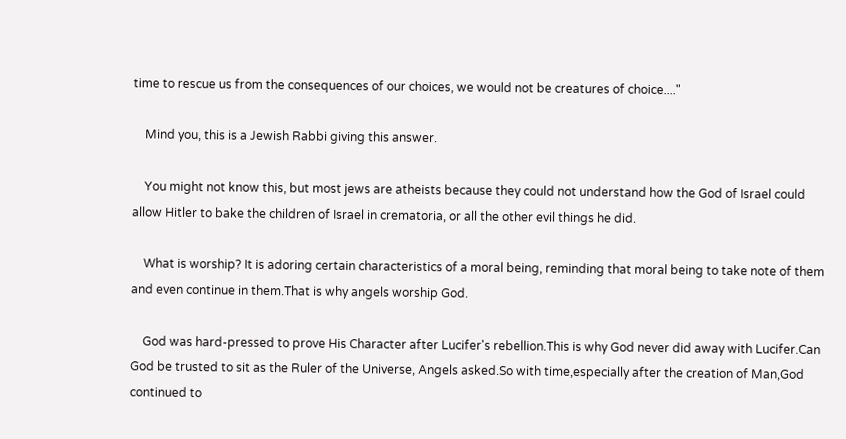time to rescue us from the consequences of our choices, we would not be creatures of choice...."

    Mind you, this is a Jewish Rabbi giving this answer.

    You might not know this, but most jews are atheists because they could not understand how the God of Israel could allow Hitler to bake the children of Israel in crematoria, or all the other evil things he did.

    What is worship? It is adoring certain characteristics of a moral being, reminding that moral being to take note of them and even continue in them.That is why angels worship God.

    God was hard-pressed to prove His Character after Lucifer's rebellion.This is why God never did away with Lucifer.Can God be trusted to sit as the Ruler of the Universe, Angels asked.So with time,especially after the creation of Man,God continued to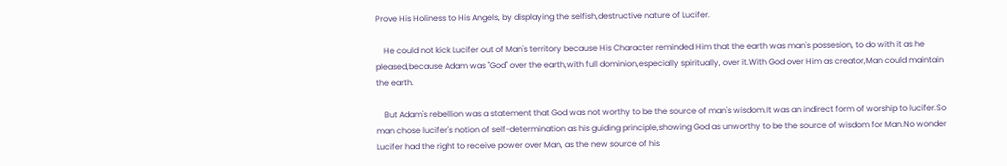Prove His Holiness to His Angels, by displaying the selfish,destructive nature of Lucifer.

    He could not kick Lucifer out of Man's territory because His Character reminded Him that the earth was man's possesion, to do with it as he pleased,because Adam was "God" over the earth,with full dominion,especially spiritually, over it.With God over Him as creator,Man could maintain the earth.

    But Adam's rebellion was a statement that God was not worthy to be the source of man's wisdom.It was an indirect form of worship to lucifer.So man chose lucifer's notion of self-determination as his guiding principle,showing God as unworthy to be the source of wisdom for Man.No wonder Lucifer had the right to receive power over Man, as the new source of his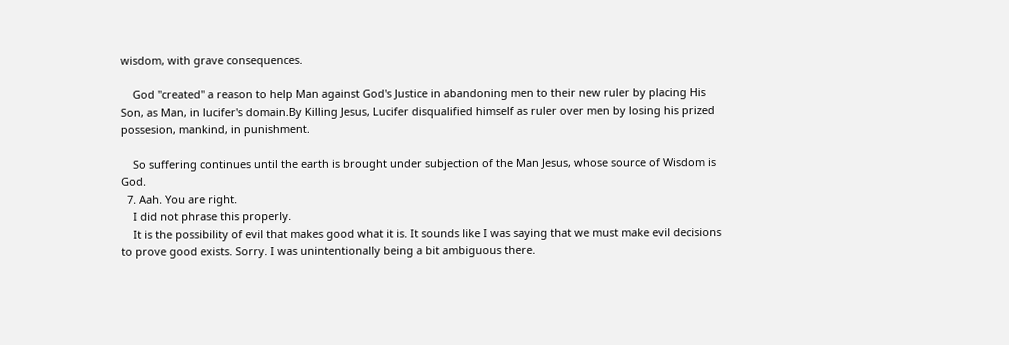wisdom, with grave consequences.

    God "created" a reason to help Man against God's Justice in abandoning men to their new ruler by placing His Son, as Man, in lucifer's domain.By Killing Jesus, Lucifer disqualified himself as ruler over men by losing his prized possesion, mankind, in punishment.

    So suffering continues until the earth is brought under subjection of the Man Jesus, whose source of Wisdom is God.
  7. Aah. You are right.
    I did not phrase this properly.
    It is the possibility of evil that makes good what it is. It sounds like I was saying that we must make evil decisions to prove good exists. Sorry. I was unintentionally being a bit ambiguous there.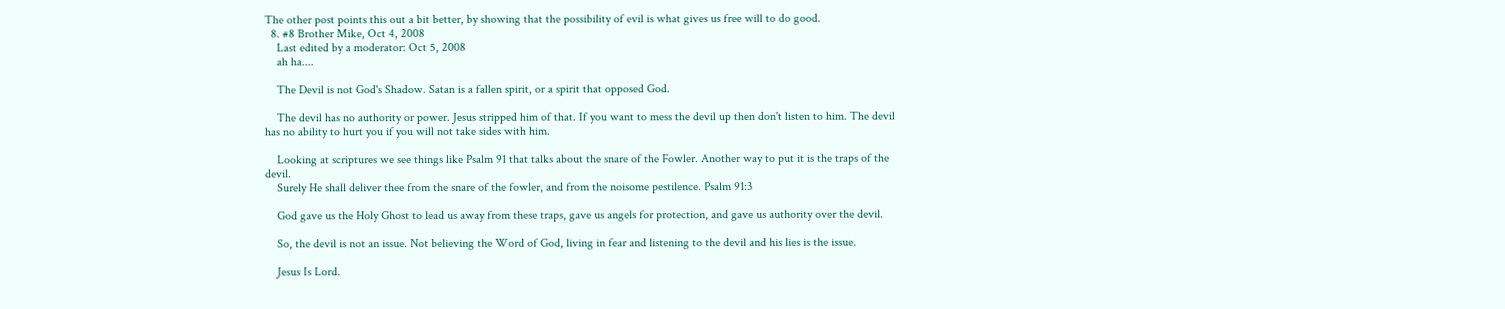The other post points this out a bit better, by showing that the possibility of evil is what gives us free will to do good.
  8. #8 Brother Mike, Oct 4, 2008
    Last edited by a moderator: Oct 5, 2008
    ah ha....

    The Devil is not God's Shadow. Satan is a fallen spirit, or a spirit that opposed God.

    The devil has no authority or power. Jesus stripped him of that. If you want to mess the devil up then don't listen to him. The devil has no ability to hurt you if you will not take sides with him.

    Looking at scriptures we see things like Psalm 91 that talks about the snare of the Fowler. Another way to put it is the traps of the devil.
    Surely He shall deliver thee from the snare of the fowler, and from the noisome pestilence. Psalm 91:3

    God gave us the Holy Ghost to lead us away from these traps, gave us angels for protection, and gave us authority over the devil.

    So, the devil is not an issue. Not believing the Word of God, living in fear and listening to the devil and his lies is the issue.

    Jesus Is Lord.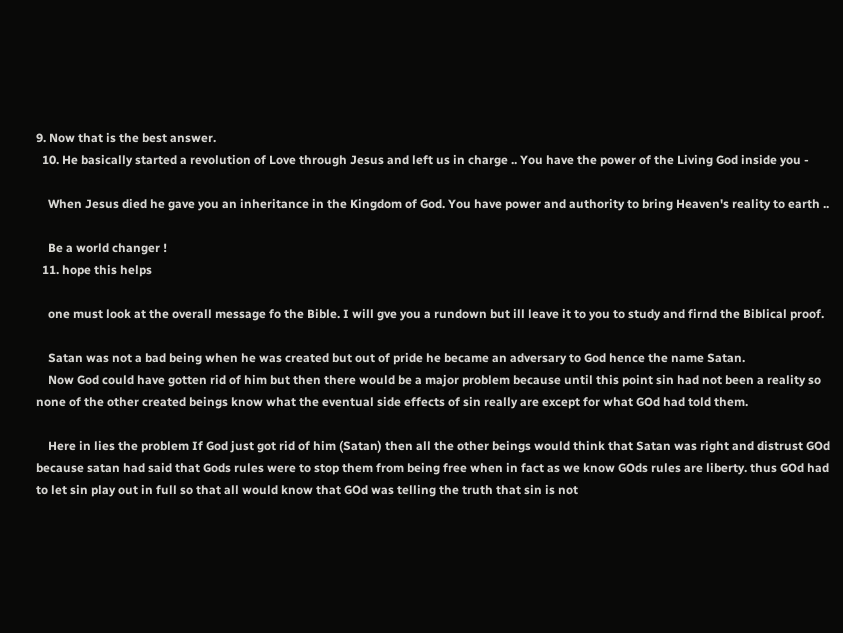9. Now that is the best answer.
  10. He basically started a revolution of Love through Jesus and left us in charge .. You have the power of the Living God inside you -

    When Jesus died he gave you an inheritance in the Kingdom of God. You have power and authority to bring Heaven's reality to earth ..

    Be a world changer !
  11. hope this helps

    one must look at the overall message fo the Bible. I will gve you a rundown but ill leave it to you to study and firnd the Biblical proof.

    Satan was not a bad being when he was created but out of pride he became an adversary to God hence the name Satan.
    Now God could have gotten rid of him but then there would be a major problem because until this point sin had not been a reality so none of the other created beings know what the eventual side effects of sin really are except for what GOd had told them.

    Here in lies the problem If God just got rid of him (Satan) then all the other beings would think that Satan was right and distrust GOd because satan had said that Gods rules were to stop them from being free when in fact as we know GOds rules are liberty. thus GOd had to let sin play out in full so that all would know that GOd was telling the truth that sin is not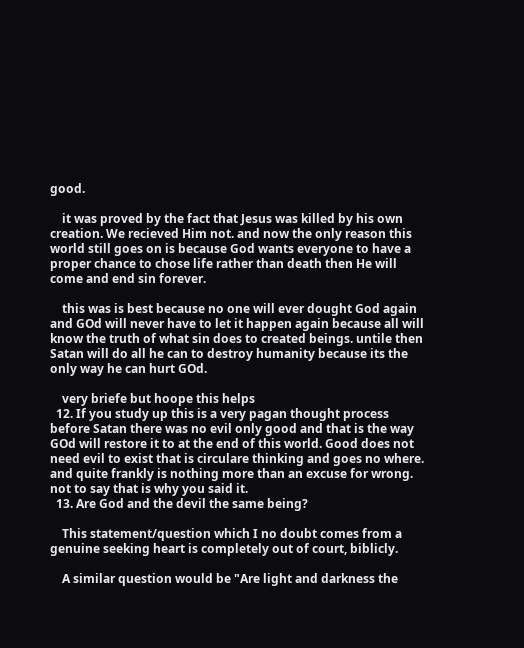good.

    it was proved by the fact that Jesus was killed by his own creation. We recieved Him not. and now the only reason this world still goes on is because God wants everyone to have a proper chance to chose life rather than death then He will come and end sin forever.

    this was is best because no one will ever dought God again and GOd will never have to let it happen again because all will know the truth of what sin does to created beings. untile then Satan will do all he can to destroy humanity because its the only way he can hurt GOd.

    very briefe but hoope this helps
  12. If you study up this is a very pagan thought process before Satan there was no evil only good and that is the way GOd will restore it to at the end of this world. Good does not need evil to exist that is circulare thinking and goes no where. and quite frankly is nothing more than an excuse for wrong. not to say that is why you said it.
  13. Are God and the devil the same being?

    This statement/question which I no doubt comes from a genuine seeking heart is completely out of court, biblicly.

    A similar question would be "Are light and darkness the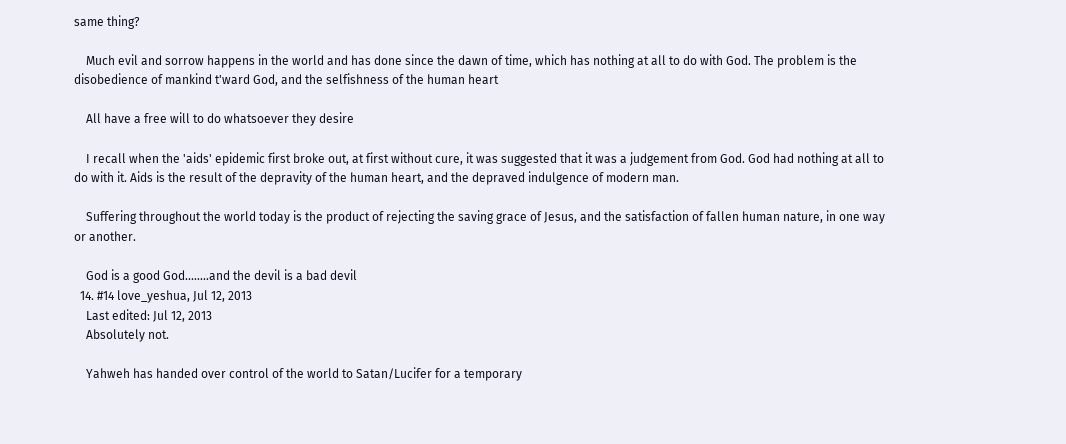same thing?

    Much evil and sorrow happens in the world and has done since the dawn of time, which has nothing at all to do with God. The problem is the disobedience of mankind t'ward God, and the selfishness of the human heart

    All have a free will to do whatsoever they desire

    I recall when the 'aids' epidemic first broke out, at first without cure, it was suggested that it was a judgement from God. God had nothing at all to do with it. Aids is the result of the depravity of the human heart, and the depraved indulgence of modern man.

    Suffering throughout the world today is the product of rejecting the saving grace of Jesus, and the satisfaction of fallen human nature, in one way or another.

    God is a good God........and the devil is a bad devil
  14. #14 love_yeshua, Jul 12, 2013
    Last edited: Jul 12, 2013
    Absolutely not.

    Yahweh has handed over control of the world to Satan/Lucifer for a temporary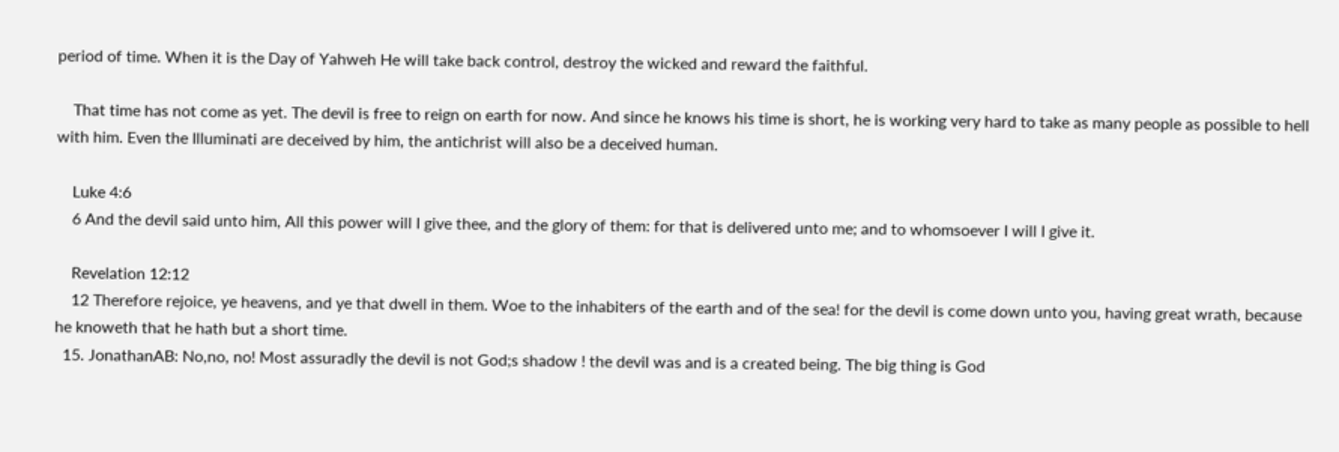period of time. When it is the Day of Yahweh He will take back control, destroy the wicked and reward the faithful.

    That time has not come as yet. The devil is free to reign on earth for now. And since he knows his time is short, he is working very hard to take as many people as possible to hell with him. Even the Illuminati are deceived by him, the antichrist will also be a deceived human.

    Luke 4:6
    6 And the devil said unto him, All this power will I give thee, and the glory of them: for that is delivered unto me; and to whomsoever I will I give it.

    Revelation 12:12
    12 Therefore rejoice, ye heavens, and ye that dwell in them. Woe to the inhabiters of the earth and of the sea! for the devil is come down unto you, having great wrath, because he knoweth that he hath but a short time.
  15. JonathanAB: No,no, no! Most assuradly the devil is not God;s shadow ! the devil was and is a created being. The big thing is God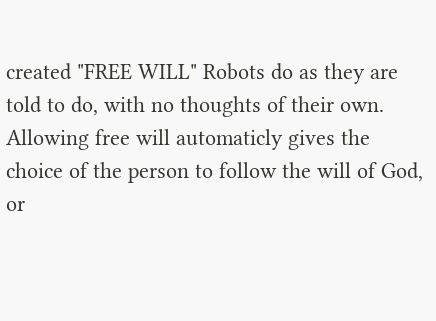created "FREE WILL" Robots do as they are told to do, with no thoughts of their own. Allowing free will automaticly gives the choice of the person to follow the will of God, or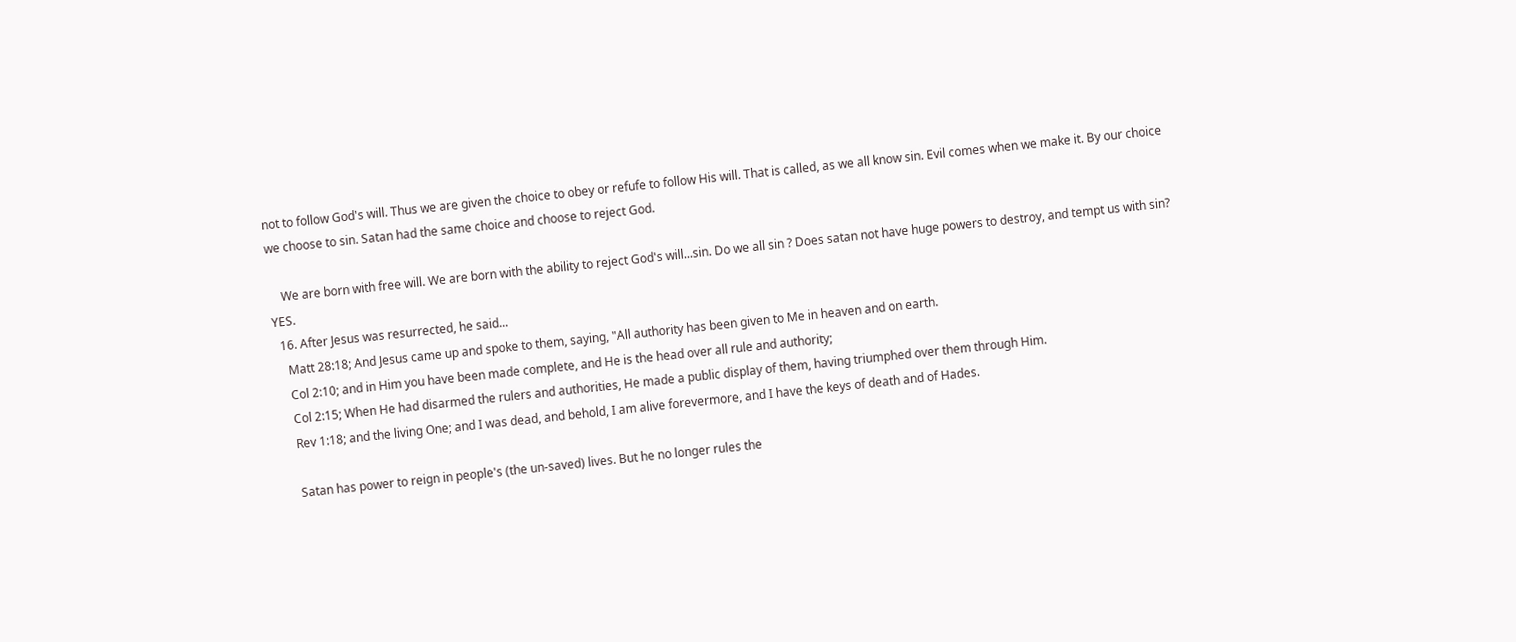not to follow God's will. Thus we are given the choice to obey or refufe to follow His will. That is called, as we all know sin. Evil comes when we make it. By our choice we choose to sin. Satan had the same choice and choose to reject God.

    We are born with free will. We are born with the ability to reject God's will...sin. Do we all sin ? Does satan not have huge powers to destroy, and tempt us with sin? YES.
  16. After Jesus was resurrected, he said...
    Matt 28:18; And Jesus came up and spoke to them, saying, "All authority has been given to Me in heaven and on earth.
    Col 2:10; and in Him you have been made complete, and He is the head over all rule and authority;
    Col 2:15; When He had disarmed the rulers and authorities, He made a public display of them, having triumphed over them through Him.
    Rev 1:18; and the living One; and I was dead, and behold, I am alive forevermore, and I have the keys of death and of Hades.

    Satan has power to reign in people's (the un-saved) lives. But he no longer rules the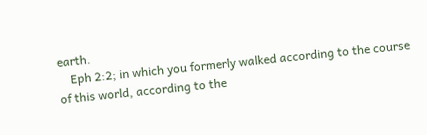earth.
    Eph 2:2; in which you formerly walked according to the course of this world, according to the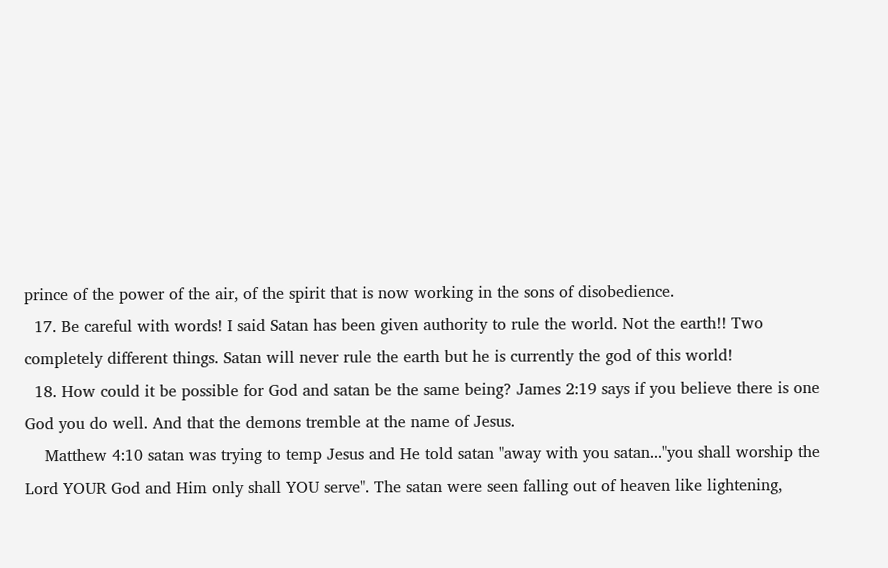prince of the power of the air, of the spirit that is now working in the sons of disobedience.
  17. Be careful with words! I said Satan has been given authority to rule the world. Not the earth!! Two completely different things. Satan will never rule the earth but he is currently the god of this world!
  18. How could it be possible for God and satan be the same being? James 2:19 says if you believe there is one God you do well. And that the demons tremble at the name of Jesus.
    Matthew 4:10 satan was trying to temp Jesus and He told satan "away with you satan..."you shall worship the Lord YOUR God and Him only shall YOU serve". The satan were seen falling out of heaven like lightening,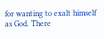for wanting to exalt himself as God. There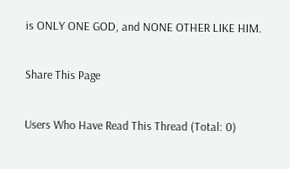is ONLY ONE GOD, and NONE OTHER LIKE HIM.

Share This Page

Users Who Have Read This Thread (Total: 0)